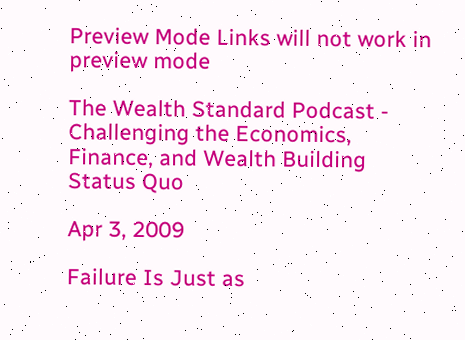Preview Mode Links will not work in preview mode

The Wealth Standard Podcast - Challenging the Economics, Finance, and Wealth Building Status Quo

Apr 3, 2009

Failure Is Just as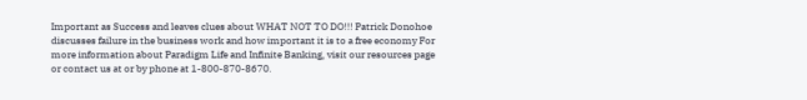Important as Success and leaves clues about WHAT NOT TO DO!!! Patrick Donohoe discusses failure in the business work and how important it is to a free economy For more information about Paradigm Life and Infinite Banking, visit our resources page or contact us at or by phone at 1-800-870-8670.